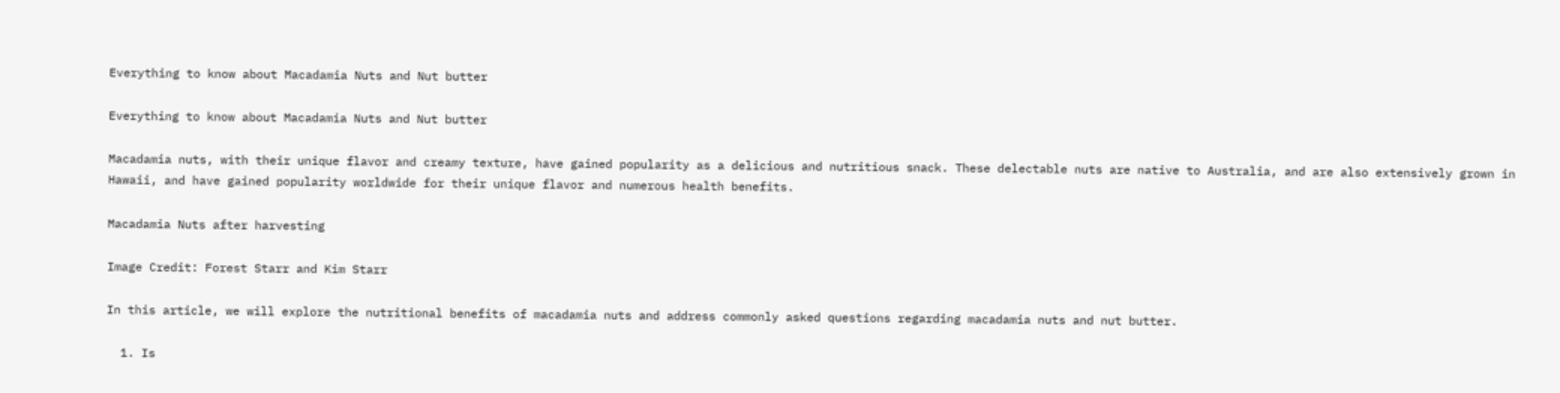Everything to know about Macadamia Nuts and Nut butter

Everything to know about Macadamia Nuts and Nut butter

Macadamia nuts, with their unique flavor and creamy texture, have gained popularity as a delicious and nutritious snack. These delectable nuts are native to Australia, and are also extensively grown in Hawaii, and have gained popularity worldwide for their unique flavor and numerous health benefits.

Macadamia Nuts after harvesting

Image Credit: Forest Starr and Kim Starr

In this article, we will explore the nutritional benefits of macadamia nuts and address commonly asked questions regarding macadamia nuts and nut butter.

  1. Is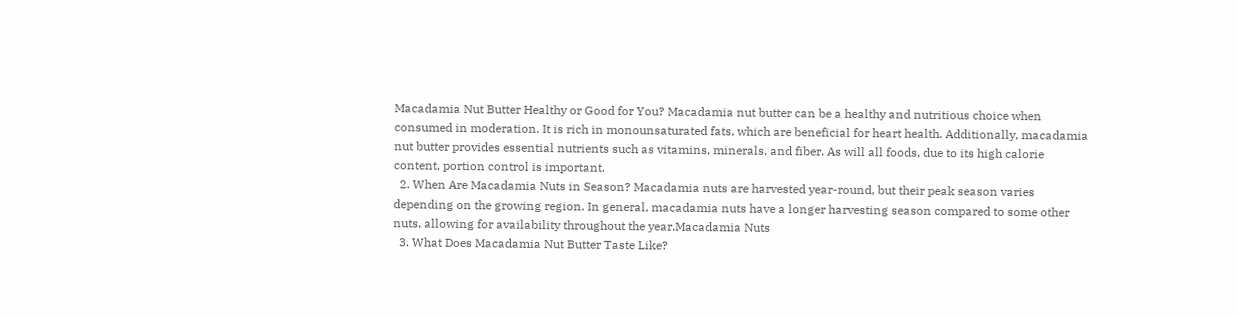Macadamia Nut Butter Healthy or Good for You? Macadamia nut butter can be a healthy and nutritious choice when consumed in moderation. It is rich in monounsaturated fats, which are beneficial for heart health. Additionally, macadamia nut butter provides essential nutrients such as vitamins, minerals, and fiber. As will all foods, due to its high calorie content, portion control is important.
  2. When Are Macadamia Nuts in Season? Macadamia nuts are harvested year-round, but their peak season varies depending on the growing region. In general, macadamia nuts have a longer harvesting season compared to some other nuts, allowing for availability throughout the year.Macadamia Nuts
  3. What Does Macadamia Nut Butter Taste Like?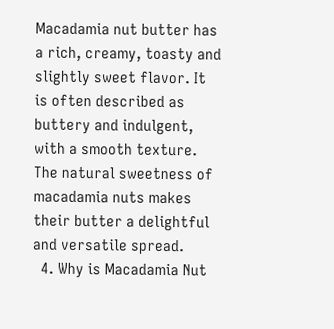Macadamia nut butter has a rich, creamy, toasty and slightly sweet flavor. It is often described as buttery and indulgent, with a smooth texture. The natural sweetness of macadamia nuts makes their butter a delightful and versatile spread.
  4. Why is Macadamia Nut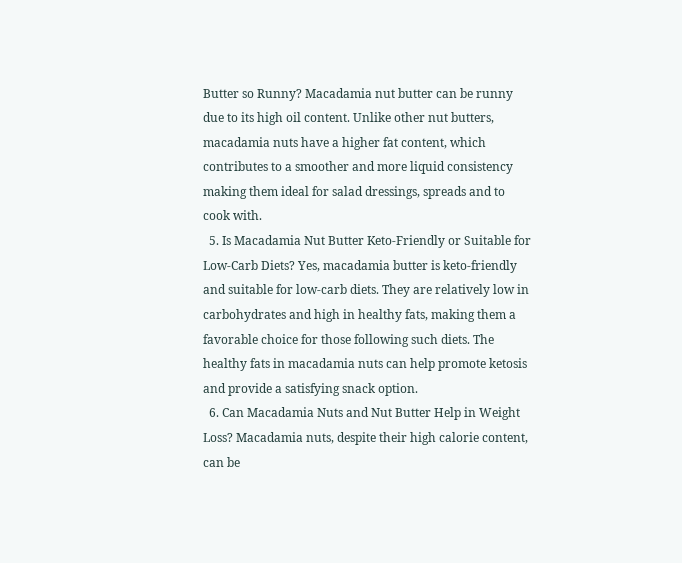Butter so Runny? Macadamia nut butter can be runny due to its high oil content. Unlike other nut butters, macadamia nuts have a higher fat content, which contributes to a smoother and more liquid consistency making them ideal for salad dressings, spreads and to cook with.
  5. Is Macadamia Nut Butter Keto-Friendly or Suitable for Low-Carb Diets? Yes, macadamia butter is keto-friendly and suitable for low-carb diets. They are relatively low in carbohydrates and high in healthy fats, making them a favorable choice for those following such diets. The healthy fats in macadamia nuts can help promote ketosis and provide a satisfying snack option.
  6. Can Macadamia Nuts and Nut Butter Help in Weight Loss? Macadamia nuts, despite their high calorie content, can be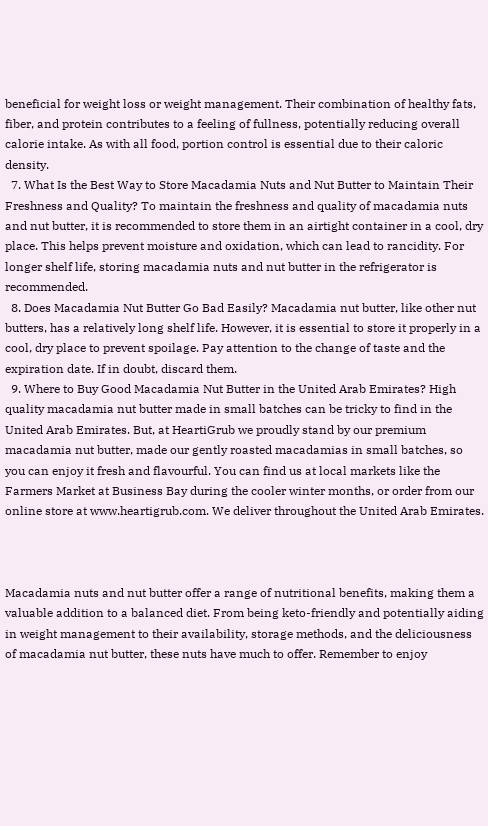beneficial for weight loss or weight management. Their combination of healthy fats, fiber, and protein contributes to a feeling of fullness, potentially reducing overall calorie intake. As with all food, portion control is essential due to their caloric density.
  7. What Is the Best Way to Store Macadamia Nuts and Nut Butter to Maintain Their Freshness and Quality? To maintain the freshness and quality of macadamia nuts and nut butter, it is recommended to store them in an airtight container in a cool, dry place. This helps prevent moisture and oxidation, which can lead to rancidity. For longer shelf life, storing macadamia nuts and nut butter in the refrigerator is recommended.
  8. Does Macadamia Nut Butter Go Bad Easily? Macadamia nut butter, like other nut butters, has a relatively long shelf life. However, it is essential to store it properly in a cool, dry place to prevent spoilage. Pay attention to the change of taste and the expiration date. If in doubt, discard them.
  9. Where to Buy Good Macadamia Nut Butter in the United Arab Emirates? High quality macadamia nut butter made in small batches can be tricky to find in the United Arab Emirates. But, at HeartiGrub we proudly stand by our premium macadamia nut butter, made our gently roasted macadamias in small batches, so you can enjoy it fresh and flavourful. You can find us at local markets like the Farmers Market at Business Bay during the cooler winter months, or order from our online store at www.heartigrub.com. We deliver throughout the United Arab Emirates.



Macadamia nuts and nut butter offer a range of nutritional benefits, making them a valuable addition to a balanced diet. From being keto-friendly and potentially aiding in weight management to their availability, storage methods, and the deliciousness of macadamia nut butter, these nuts have much to offer. Remember to enjoy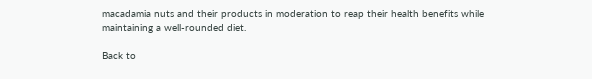macadamia nuts and their products in moderation to reap their health benefits while maintaining a well-rounded diet.

Back to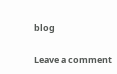blog

Leave a comment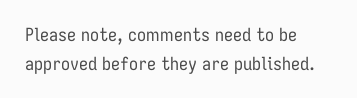Please note, comments need to be approved before they are published.